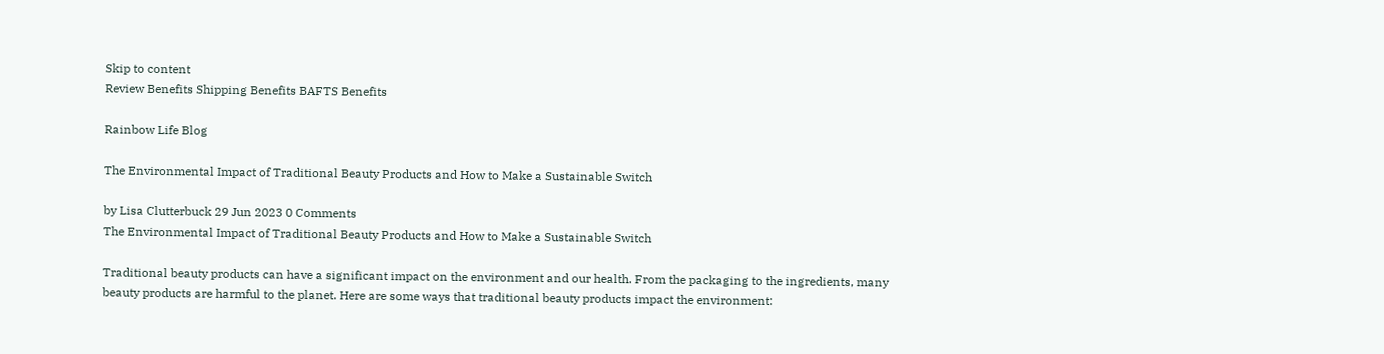Skip to content
Review Benefits Shipping Benefits BAFTS Benefits

Rainbow Life Blog

The Environmental Impact of Traditional Beauty Products and How to Make a Sustainable Switch

by Lisa Clutterbuck 29 Jun 2023 0 Comments
The Environmental Impact of Traditional Beauty Products and How to Make a Sustainable Switch

Traditional beauty products can have a significant impact on the environment and our health. From the packaging to the ingredients, many beauty products are harmful to the planet. Here are some ways that traditional beauty products impact the environment: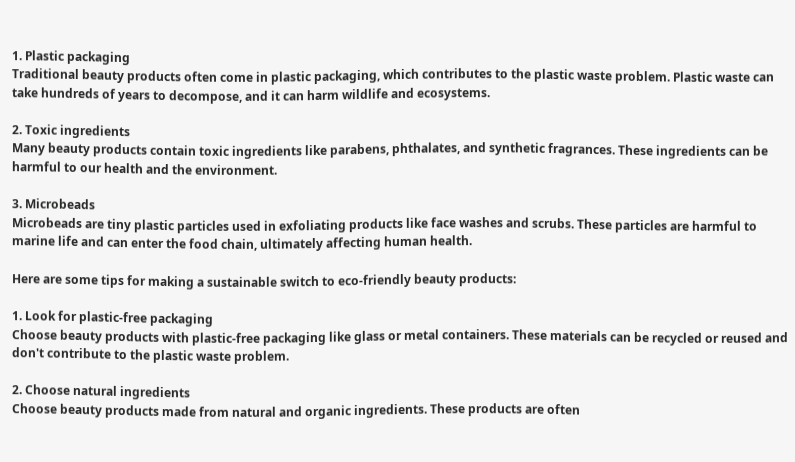1. Plastic packaging
Traditional beauty products often come in plastic packaging, which contributes to the plastic waste problem. Plastic waste can take hundreds of years to decompose, and it can harm wildlife and ecosystems.

2. Toxic ingredients
Many beauty products contain toxic ingredients like parabens, phthalates, and synthetic fragrances. These ingredients can be harmful to our health and the environment.

3. Microbeads
Microbeads are tiny plastic particles used in exfoliating products like face washes and scrubs. These particles are harmful to marine life and can enter the food chain, ultimately affecting human health.

Here are some tips for making a sustainable switch to eco-friendly beauty products:

1. Look for plastic-free packaging
Choose beauty products with plastic-free packaging like glass or metal containers. These materials can be recycled or reused and don't contribute to the plastic waste problem.

2. Choose natural ingredients
Choose beauty products made from natural and organic ingredients. These products are often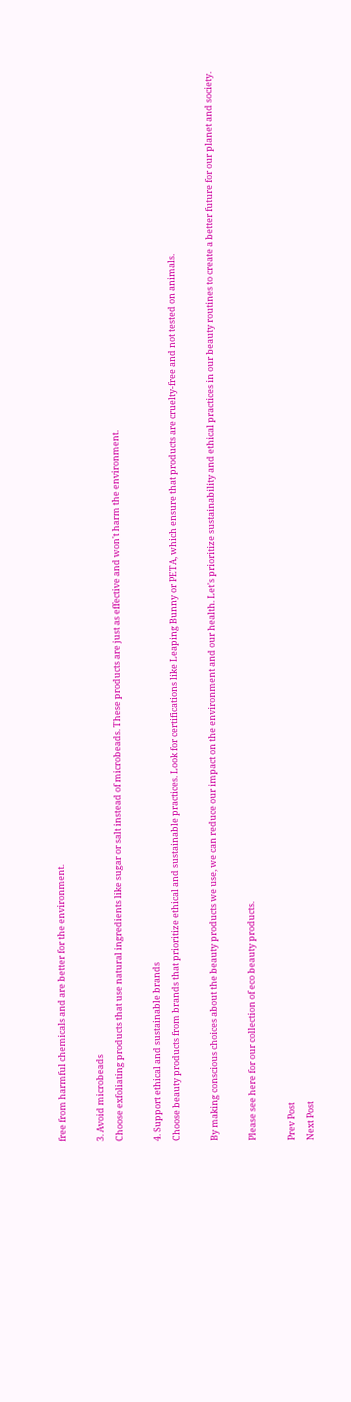free from harmful chemicals and are better for the environment.

3. Avoid microbeads
Choose exfoliating products that use natural ingredients like sugar or salt instead of microbeads. These products are just as effective and won't harm the environment.

4. Support ethical and sustainable brands
Choose beauty products from brands that prioritize ethical and sustainable practices. Look for certifications like Leaping Bunny or PETA, which ensure that products are cruelty-free and not tested on animals.

By making conscious choices about the beauty products we use, we can reduce our impact on the environment and our health. Let's prioritize sustainability and ethical practices in our beauty routines to create a better future for our planet and society.

Please see here for our collection of eco beauty products.

Prev Post
Next Post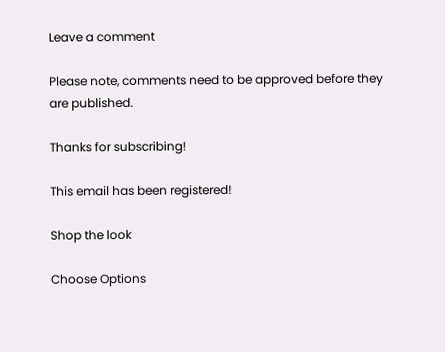Leave a comment

Please note, comments need to be approved before they are published.

Thanks for subscribing!

This email has been registered!

Shop the look

Choose Options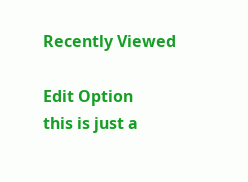Recently Viewed

Edit Option
this is just a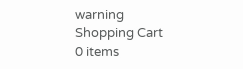warning
Shopping Cart
0 items